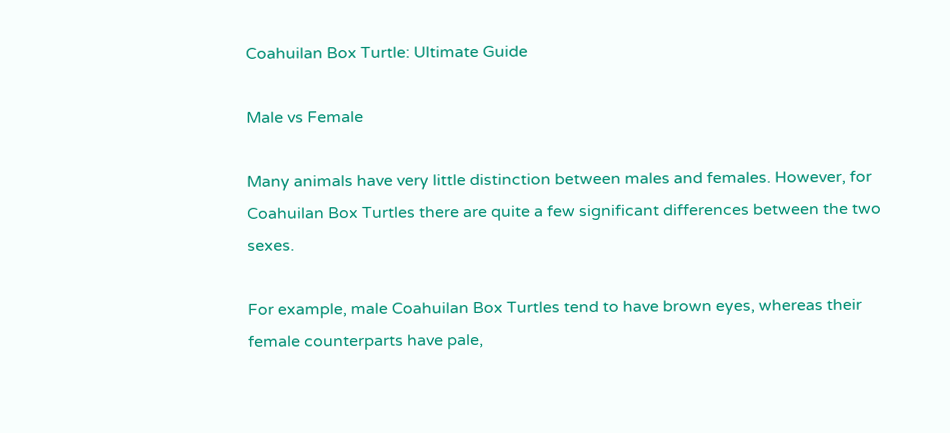Coahuilan Box Turtle: Ultimate Guide

Male vs Female

Many animals have very little distinction between males and females. However, for Coahuilan Box Turtles there are quite a few significant differences between the two sexes.

For example, male Coahuilan Box Turtles tend to have brown eyes, whereas their female counterparts have pale,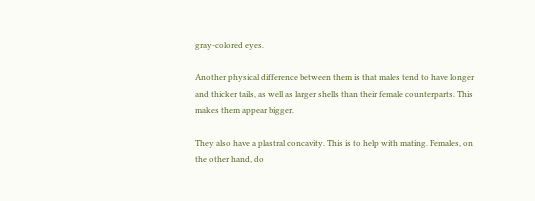gray-colored eyes.

Another physical difference between them is that males tend to have longer and thicker tails, as well as larger shells than their female counterparts. This makes them appear bigger.

They also have a plastral concavity. This is to help with mating. Females, on the other hand, do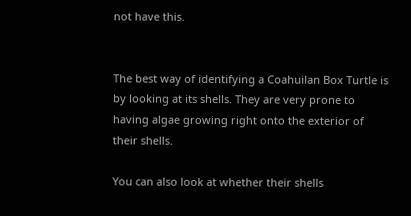not have this.


The best way of identifying a Coahuilan Box Turtle is by looking at its shells. They are very prone to having algae growing right onto the exterior of their shells.

You can also look at whether their shells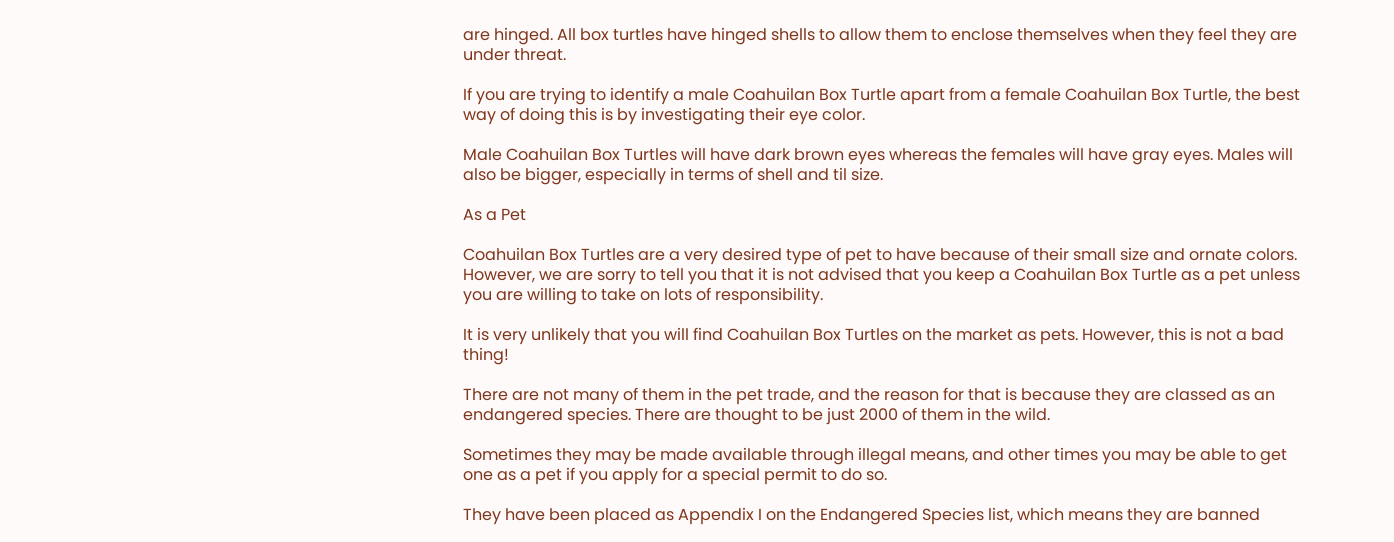are hinged. All box turtles have hinged shells to allow them to enclose themselves when they feel they are under threat.

If you are trying to identify a male Coahuilan Box Turtle apart from a female Coahuilan Box Turtle, the best way of doing this is by investigating their eye color.

Male Coahuilan Box Turtles will have dark brown eyes whereas the females will have gray eyes. Males will also be bigger, especially in terms of shell and til size.

As a Pet

Coahuilan Box Turtles are a very desired type of pet to have because of their small size and ornate colors. However, we are sorry to tell you that it is not advised that you keep a Coahuilan Box Turtle as a pet unless you are willing to take on lots of responsibility.

It is very unlikely that you will find Coahuilan Box Turtles on the market as pets. However, this is not a bad thing!

There are not many of them in the pet trade, and the reason for that is because they are classed as an endangered species. There are thought to be just 2000 of them in the wild.

Sometimes they may be made available through illegal means, and other times you may be able to get one as a pet if you apply for a special permit to do so.

They have been placed as Appendix I on the Endangered Species list, which means they are banned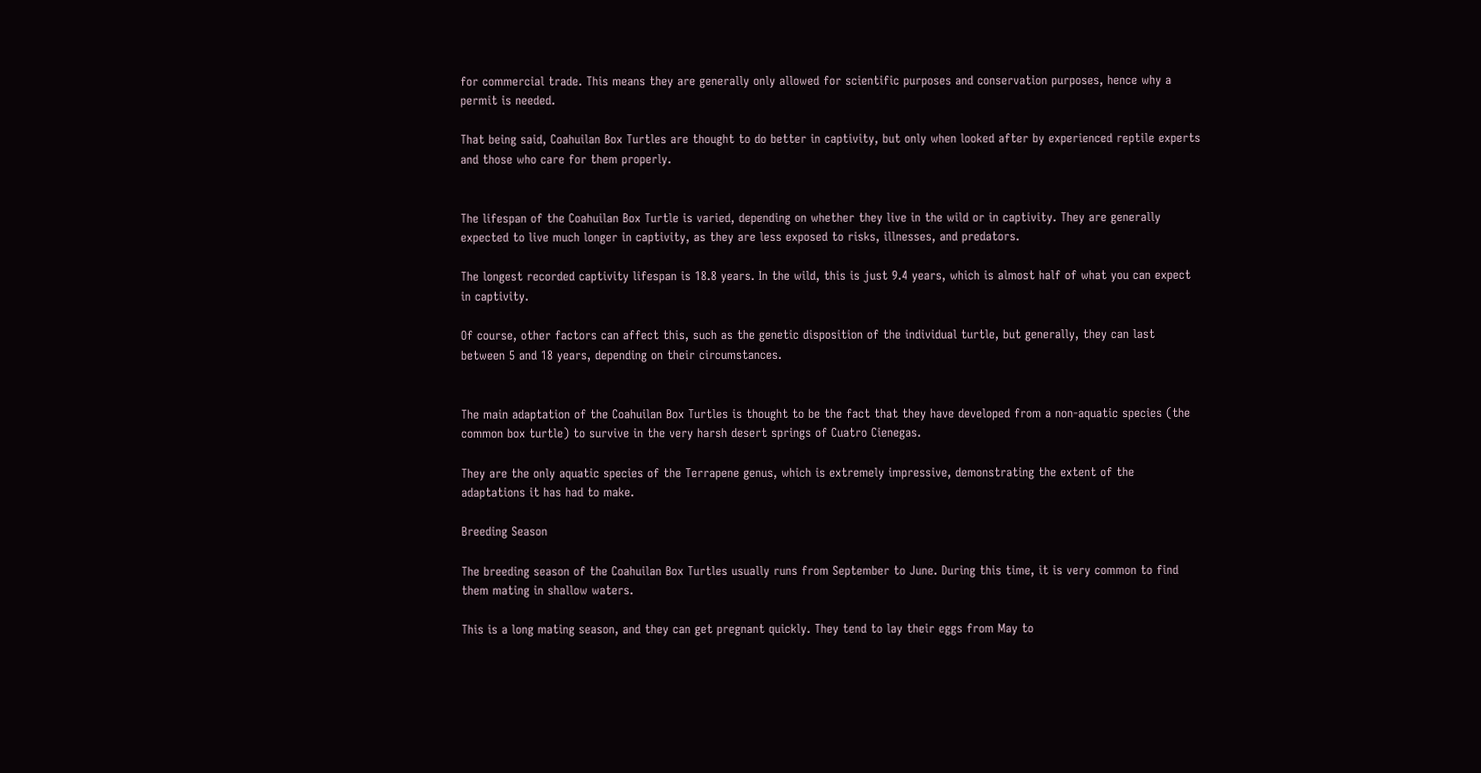for commercial trade. This means they are generally only allowed for scientific purposes and conservation purposes, hence why a permit is needed.

That being said, Coahuilan Box Turtles are thought to do better in captivity, but only when looked after by experienced reptile experts and those who care for them properly.


The lifespan of the Coahuilan Box Turtle is varied, depending on whether they live in the wild or in captivity. They are generally expected to live much longer in captivity, as they are less exposed to risks, illnesses, and predators.

The longest recorded captivity lifespan is 18.8 years. In the wild, this is just 9.4 years, which is almost half of what you can expect in captivity.

Of course, other factors can affect this, such as the genetic disposition of the individual turtle, but generally, they can last between 5 and 18 years, depending on their circumstances.


The main adaptation of the Coahuilan Box Turtles is thought to be the fact that they have developed from a non-aquatic species (the common box turtle) to survive in the very harsh desert springs of Cuatro Cienegas.

They are the only aquatic species of the Terrapene genus, which is extremely impressive, demonstrating the extent of the adaptations it has had to make.

Breeding Season

The breeding season of the Coahuilan Box Turtles usually runs from September to June. During this time, it is very common to find them mating in shallow waters.

This is a long mating season, and they can get pregnant quickly. They tend to lay their eggs from May to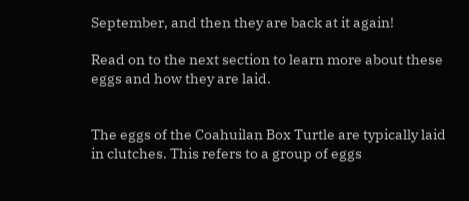September, and then they are back at it again!

Read on to the next section to learn more about these eggs and how they are laid.


The eggs of the Coahuilan Box Turtle are typically laid in clutches. This refers to a group of eggs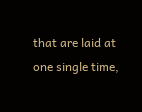that are laid at one single time,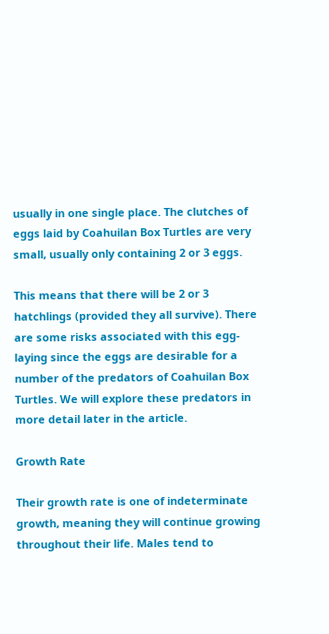usually in one single place. The clutches of eggs laid by Coahuilan Box Turtles are very small, usually only containing 2 or 3 eggs.

This means that there will be 2 or 3 hatchlings (provided they all survive). There are some risks associated with this egg-laying since the eggs are desirable for a number of the predators of Coahuilan Box Turtles. We will explore these predators in more detail later in the article.

Growth Rate

Their growth rate is one of indeterminate growth, meaning they will continue growing throughout their life. Males tend to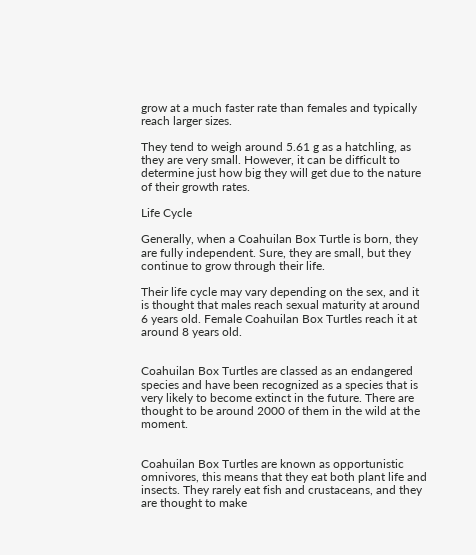grow at a much faster rate than females and typically reach larger sizes.

They tend to weigh around 5.61 g as a hatchling, as they are very small. However, it can be difficult to determine just how big they will get due to the nature of their growth rates.

Life Cycle

Generally, when a Coahuilan Box Turtle is born, they are fully independent. Sure, they are small, but they continue to grow through their life.

Their life cycle may vary depending on the sex, and it is thought that males reach sexual maturity at around 6 years old. Female Coahuilan Box Turtles reach it at around 8 years old.


Coahuilan Box Turtles are classed as an endangered species and have been recognized as a species that is very likely to become extinct in the future. There are thought to be around 2000 of them in the wild at the moment.


Coahuilan Box Turtles are known as opportunistic omnivores, this means that they eat both plant life and insects. They rarely eat fish and crustaceans, and they are thought to make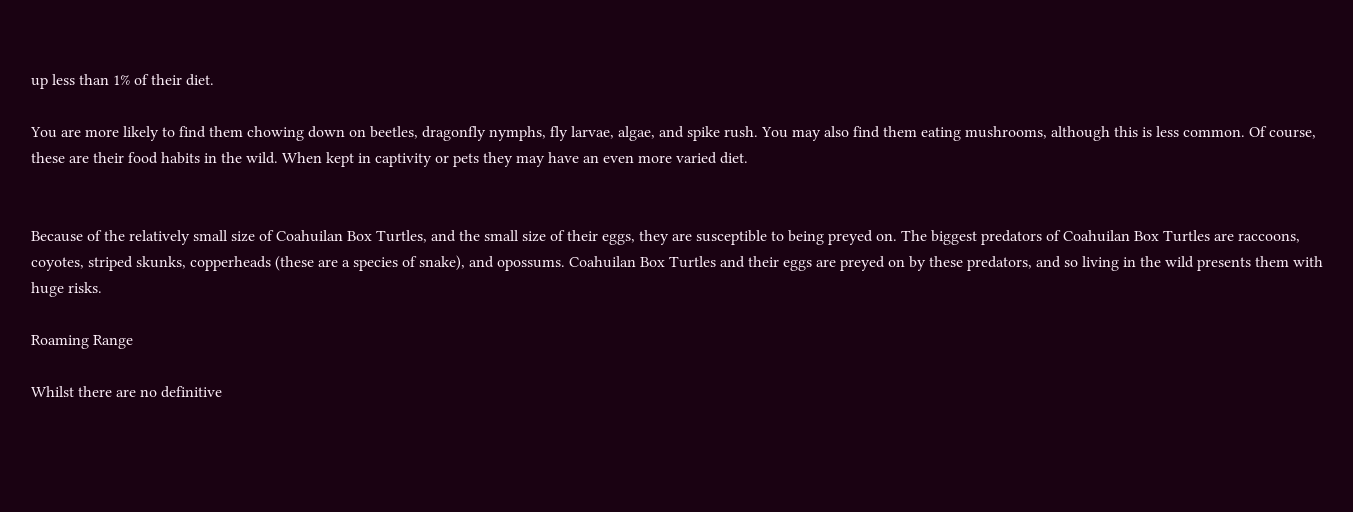up less than 1% of their diet.

You are more likely to find them chowing down on beetles, dragonfly nymphs, fly larvae, algae, and spike rush. You may also find them eating mushrooms, although this is less common. Of course, these are their food habits in the wild. When kept in captivity or pets they may have an even more varied diet.


Because of the relatively small size of Coahuilan Box Turtles, and the small size of their eggs, they are susceptible to being preyed on. The biggest predators of Coahuilan Box Turtles are raccoons, coyotes, striped skunks, copperheads (these are a species of snake), and opossums. Coahuilan Box Turtles and their eggs are preyed on by these predators, and so living in the wild presents them with huge risks.

Roaming Range

Whilst there are no definitive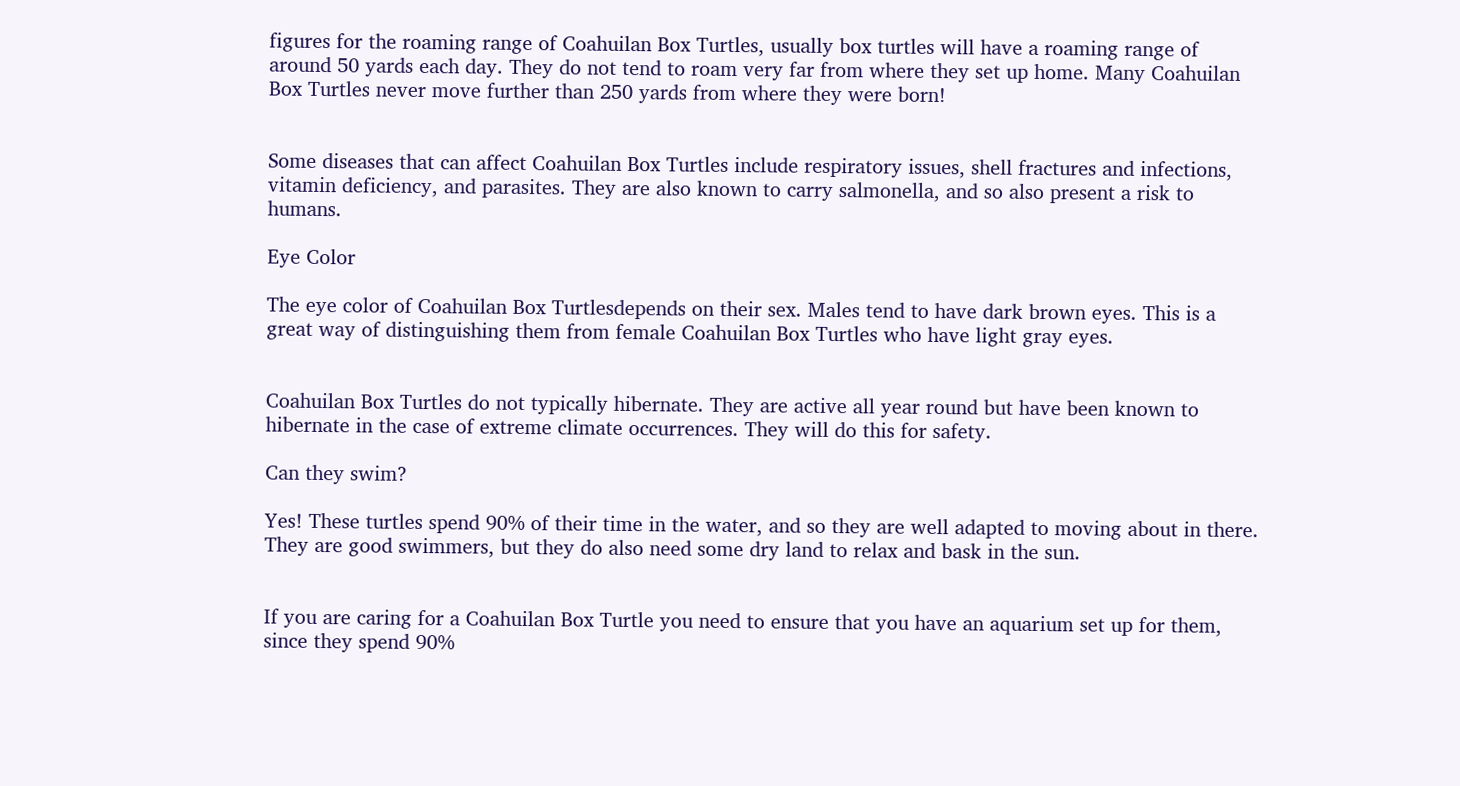figures for the roaming range of Coahuilan Box Turtles, usually box turtles will have a roaming range of around 50 yards each day. They do not tend to roam very far from where they set up home. Many Coahuilan Box Turtles never move further than 250 yards from where they were born!


Some diseases that can affect Coahuilan Box Turtles include respiratory issues, shell fractures and infections, vitamin deficiency, and parasites. They are also known to carry salmonella, and so also present a risk to humans.

Eye Color

The eye color of Coahuilan Box Turtlesdepends on their sex. Males tend to have dark brown eyes. This is a great way of distinguishing them from female Coahuilan Box Turtles who have light gray eyes.


Coahuilan Box Turtles do not typically hibernate. They are active all year round but have been known to hibernate in the case of extreme climate occurrences. They will do this for safety.

Can they swim?

Yes! These turtles spend 90% of their time in the water, and so they are well adapted to moving about in there. They are good swimmers, but they do also need some dry land to relax and bask in the sun.


If you are caring for a Coahuilan Box Turtle you need to ensure that you have an aquarium set up for them, since they spend 90%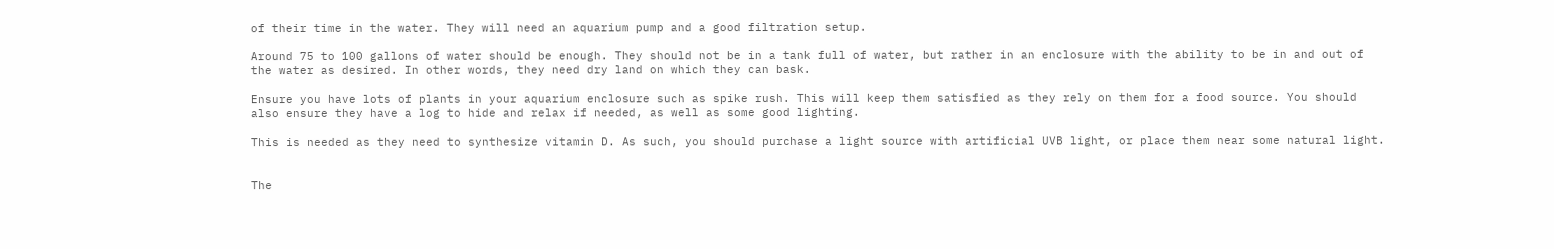of their time in the water. They will need an aquarium pump and a good filtration setup.

Around 75 to 100 gallons of water should be enough. They should not be in a tank full of water, but rather in an enclosure with the ability to be in and out of the water as desired. In other words, they need dry land on which they can bask.

Ensure you have lots of plants in your aquarium enclosure such as spike rush. This will keep them satisfied as they rely on them for a food source. You should also ensure they have a log to hide and relax if needed, as well as some good lighting.

This is needed as they need to synthesize vitamin D. As such, you should purchase a light source with artificial UVB light, or place them near some natural light.


The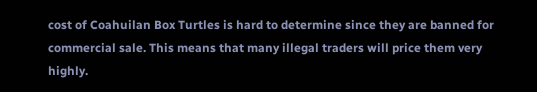cost of Coahuilan Box Turtles is hard to determine since they are banned for commercial sale. This means that many illegal traders will price them very highly.